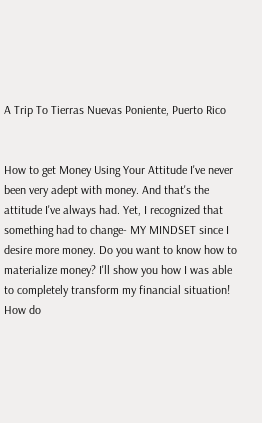A Trip To Tierras Nuevas Poniente, Puerto Rico


How to get Money Using Your Attitude I've never been very adept with money. And that's the attitude I've always had. Yet, I recognized that something had to change- MY MINDSET since I desire more money. Do you want to know how to materialize money? I'll show you how I was able to completely transform my financial situation! How do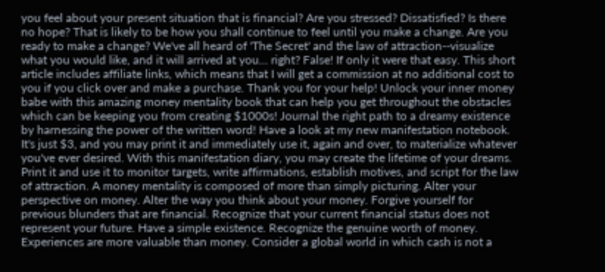you feel about your present situation that is financial? Are you stressed? Dissatisfied? Is there no hope? That is likely to be how you shall continue to feel until you make a change. Are you ready to make a change? We've all heard of 'The Secret' and the law of attraction--visualize what you would like, and it will arrived at you... right? False! If only it were that easy. This short article includes affiliate links, which means that I will get a commission at no additional cost to you if you click over and make a purchase. Thank you for your help! Unlock your inner money babe with this amazing money mentality book that can help you get throughout the obstacles which can be keeping you from creating $1000s! Journal the right path to a dreamy existence by harnessing the power of the written word! Have a look at my new manifestation notebook. It's just $3, and you may print it and immediately use it, again and over, to materialize whatever you've ever desired. With this manifestation diary, you may create the lifetime of your dreams. Print it and use it to monitor targets, write affirmations, establish motives, and script for the law of attraction. A money mentality is composed of more than simply picturing. Alter your perspective on money. Alter the way you think about your money. Forgive yourself for previous blunders that are financial. Recognize that your current financial status does not represent your future. Have a simple existence. Recognize the genuine worth of money. Experiences are more valuable than money. Consider a global world in which cash is not a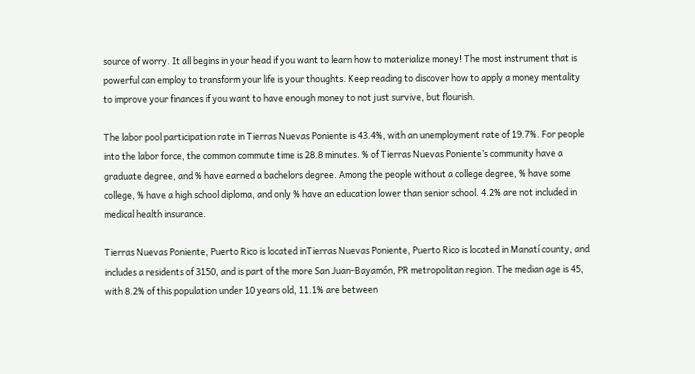source of worry. It all begins in your head if you want to learn how to materialize money! The most instrument that is powerful can employ to transform your life is your thoughts. Keep reading to discover how to apply a money mentality to improve your finances if you want to have enough money to not just survive, but flourish.

The labor pool participation rate in Tierras Nuevas Poniente is 43.4%, with an unemployment rate of 19.7%. For people into the labor force, the common commute time is 28.8 minutes. % of Tierras Nuevas Poniente’s community have a graduate degree, and % have earned a bachelors degree. Among the people without a college degree, % have some college, % have a high school diploma, and only % have an education lower than senior school. 4.2% are not included in medical health insurance.

Tierras Nuevas Poniente, Puerto Rico is located inTierras Nuevas Poniente, Puerto Rico is located in Manatí county, and includes a residents of 3150, and is part of the more San Juan-Bayamón, PR metropolitan region. The median age is 45, with 8.2% of this population under 10 years old, 11.1% are between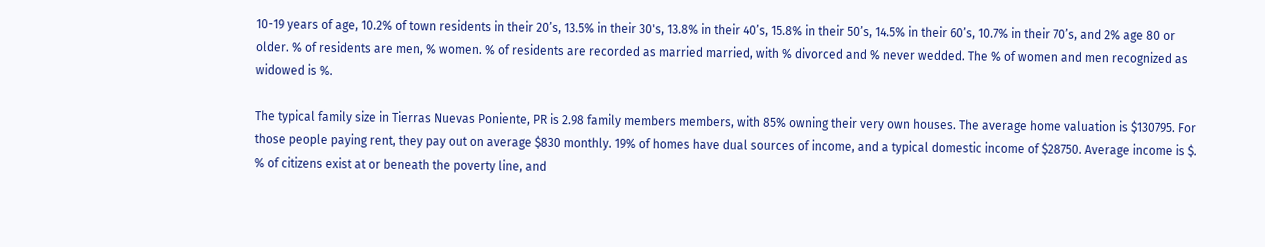10-19 years of age, 10.2% of town residents in their 20’s, 13.5% in their 30's, 13.8% in their 40’s, 15.8% in their 50’s, 14.5% in their 60’s, 10.7% in their 70’s, and 2% age 80 or older. % of residents are men, % women. % of residents are recorded as married married, with % divorced and % never wedded. The % of women and men recognized as widowed is %.

The typical family size in Tierras Nuevas Poniente, PR is 2.98 family members members, with 85% owning their very own houses. The average home valuation is $130795. For those people paying rent, they pay out on average $830 monthly. 19% of homes have dual sources of income, and a typical domestic income of $28750. Average income is $. % of citizens exist at or beneath the poverty line, and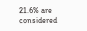21.6% are considered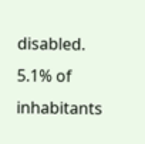disabled. 5.1% of inhabitants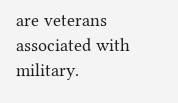are veterans associated with military.